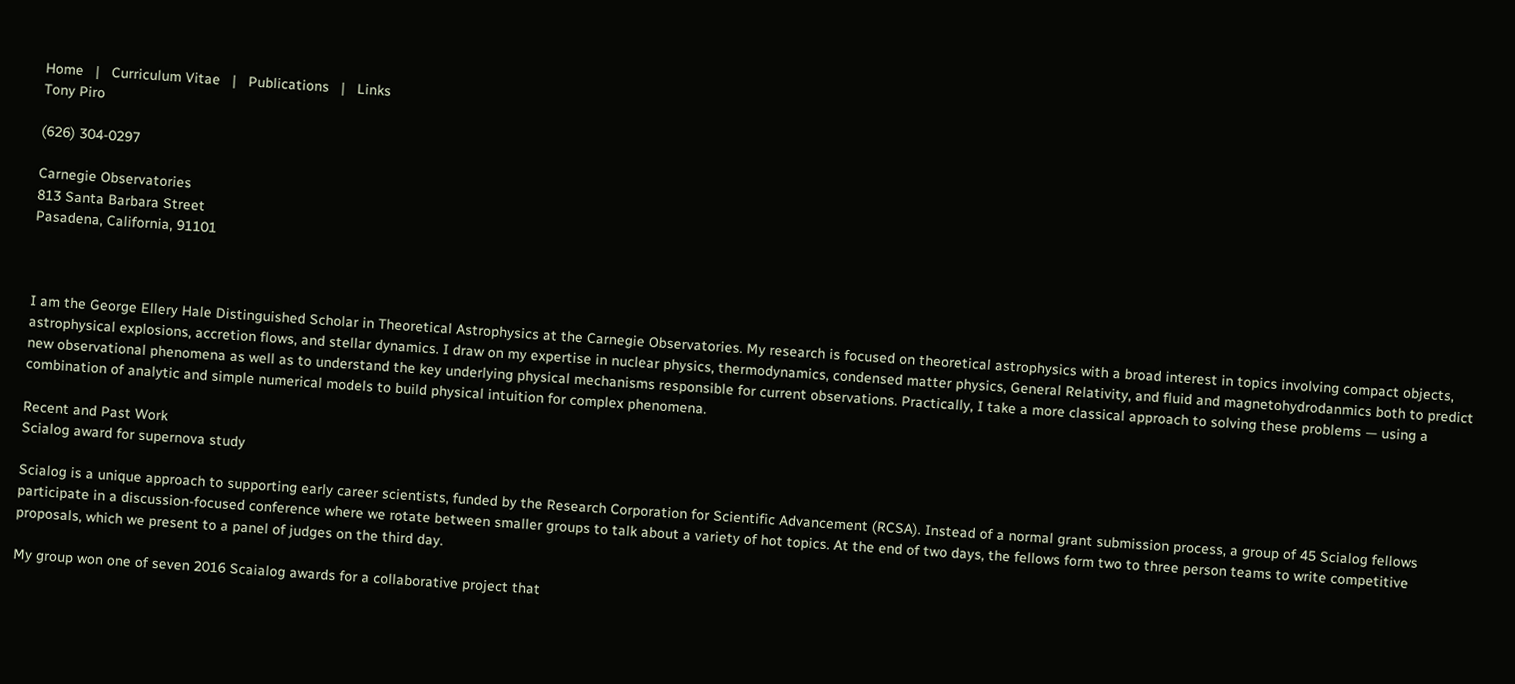Home   |   Curriculum Vitae   |   Publications   |   Links
Tony Piro

(626) 304-0297

Carnegie Observatories
813 Santa Barbara Street
Pasadena, California, 91101



I am the George Ellery Hale Distinguished Scholar in Theoretical Astrophysics at the Carnegie Observatories. My research is focused on theoretical astrophysics with a broad interest in topics involving compact objects, astrophysical explosions, accretion flows, and stellar dynamics. I draw on my expertise in nuclear physics, thermodynamics, condensed matter physics, General Relativity, and fluid and magnetohydrodanmics both to predict new observational phenomena as well as to understand the key underlying physical mechanisms responsible for current observations. Practically, I take a more classical approach to solving these problems — using a combination of analytic and simple numerical models to build physical intuition for complex phenomena.

Recent and Past Work
Scialog award for supernova study

Scialog is a unique approach to supporting early career scientists, funded by the Research Corporation for Scientific Advancement (RCSA). Instead of a normal grant submission process, a group of 45 Scialog fellows participate in a discussion-focused conference where we rotate between smaller groups to talk about a variety of hot topics. At the end of two days, the fellows form two to three person teams to write competitive proposals, which we present to a panel of judges on the third day.

My group won one of seven 2016 Scaialog awards for a collaborative project that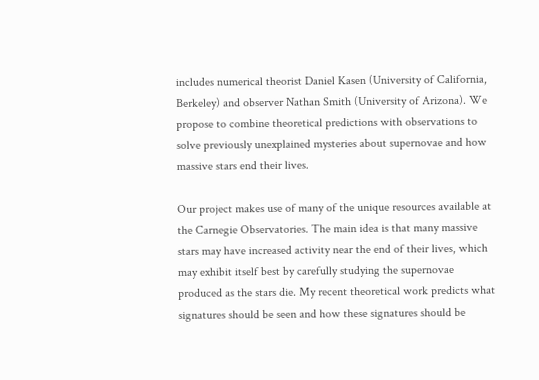includes numerical theorist Daniel Kasen (University of California, Berkeley) and observer Nathan Smith (University of Arizona). We propose to combine theoretical predictions with observations to solve previously unexplained mysteries about supernovae and how massive stars end their lives.

Our project makes use of many of the unique resources available at the Carnegie Observatories. The main idea is that many massive stars may have increased activity near the end of their lives, which may exhibit itself best by carefully studying the supernovae produced as the stars die. My recent theoretical work predicts what signatures should be seen and how these signatures should be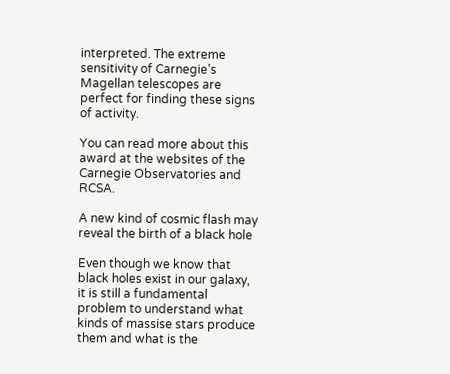interpreted. The extreme sensitivity of Carnegie’s Magellan telescopes are perfect for finding these signs of activity.

You can read more about this award at the websites of the Carnegie Observatories and RCSA.

A new kind of cosmic flash may reveal the birth of a black hole

Even though we know that black holes exist in our galaxy, it is still a fundamental problem to understand what kinds of massise stars produce them and what is the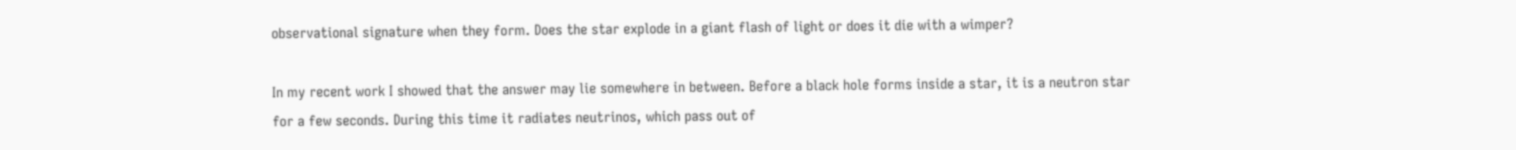observational signature when they form. Does the star explode in a giant flash of light or does it die with a wimper?

In my recent work I showed that the answer may lie somewhere in between. Before a black hole forms inside a star, it is a neutron star for a few seconds. During this time it radiates neutrinos, which pass out of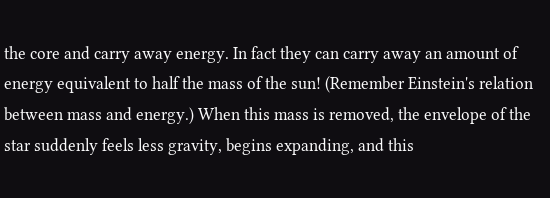the core and carry away energy. In fact they can carry away an amount of energy equivalent to half the mass of the sun! (Remember Einstein's relation between mass and energy.) When this mass is removed, the envelope of the star suddenly feels less gravity, begins expanding, and this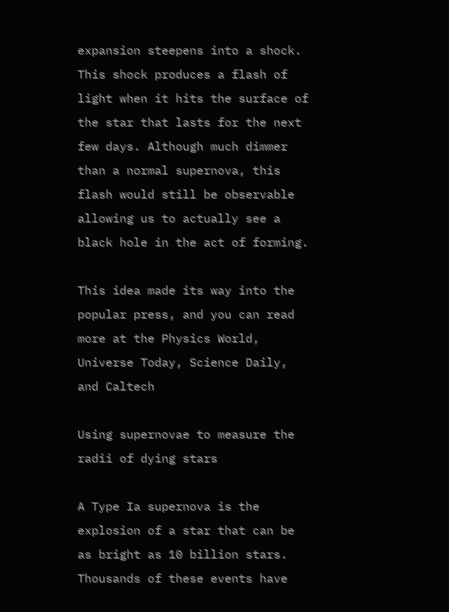expansion steepens into a shock. This shock produces a flash of light when it hits the surface of the star that lasts for the next few days. Although much dimmer than a normal supernova, this flash would still be observable allowing us to actually see a black hole in the act of forming.

This idea made its way into the popular press, and you can read more at the Physics World, Universe Today, Science Daily, and Caltech

Using supernovae to measure the radii of dying stars

A Type Ia supernova is the explosion of a star that can be as bright as 10 billion stars. Thousands of these events have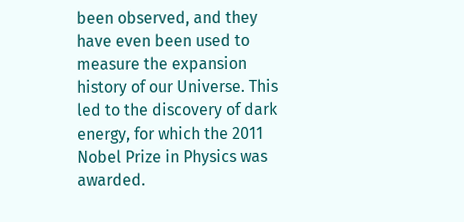been observed, and they have even been used to measure the expansion history of our Universe. This led to the discovery of dark energy, for which the 2011 Nobel Prize in Physics was awarded.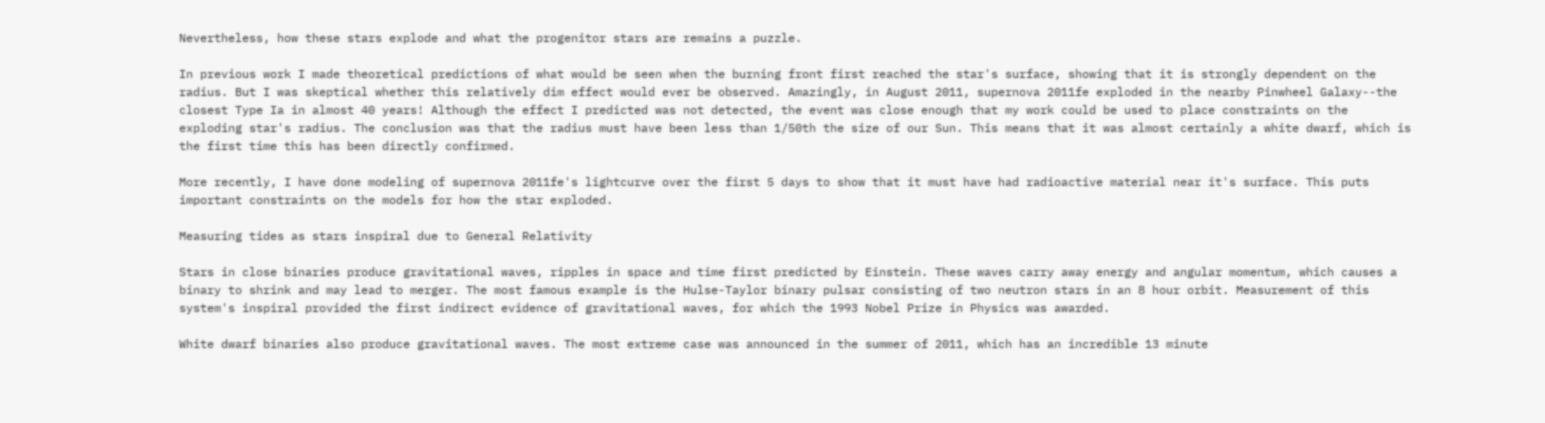Nevertheless, how these stars explode and what the progenitor stars are remains a puzzle.

In previous work I made theoretical predictions of what would be seen when the burning front first reached the star's surface, showing that it is strongly dependent on the radius. But I was skeptical whether this relatively dim effect would ever be observed. Amazingly, in August 2011, supernova 2011fe exploded in the nearby Pinwheel Galaxy--the closest Type Ia in almost 40 years! Although the effect I predicted was not detected, the event was close enough that my work could be used to place constraints on the exploding star's radius. The conclusion was that the radius must have been less than 1/50th the size of our Sun. This means that it was almost certainly a white dwarf, which is the first time this has been directly confirmed.

More recently, I have done modeling of supernova 2011fe's lightcurve over the first 5 days to show that it must have had radioactive material near it's surface. This puts important constraints on the models for how the star exploded.

Measuring tides as stars inspiral due to General Relativity

Stars in close binaries produce gravitational waves, ripples in space and time first predicted by Einstein. These waves carry away energy and angular momentum, which causes a binary to shrink and may lead to merger. The most famous example is the Hulse-Taylor binary pulsar consisting of two neutron stars in an 8 hour orbit. Measurement of this system's inspiral provided the first indirect evidence of gravitational waves, for which the 1993 Nobel Prize in Physics was awarded.

White dwarf binaries also produce gravitational waves. The most extreme case was announced in the summer of 2011, which has an incredible 13 minute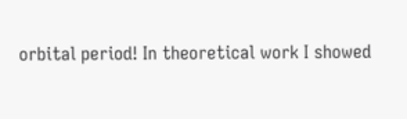orbital period! In theoretical work I showed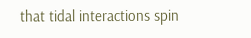that tidal interactions spin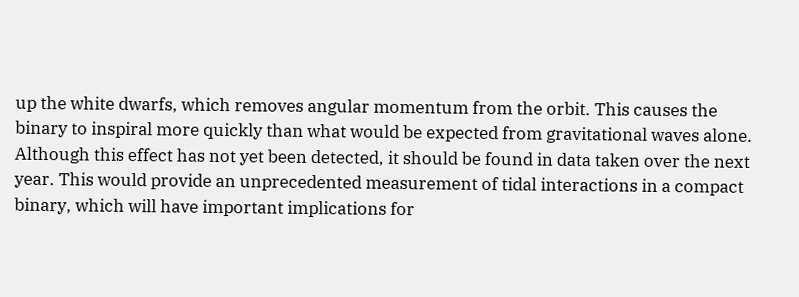up the white dwarfs, which removes angular momentum from the orbit. This causes the binary to inspiral more quickly than what would be expected from gravitational waves alone. Although this effect has not yet been detected, it should be found in data taken over the next year. This would provide an unprecedented measurement of tidal interactions in a compact binary, which will have important implications for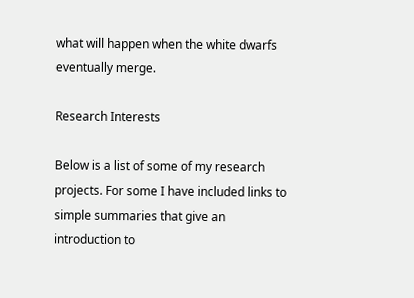what will happen when the white dwarfs eventually merge.

Research Interests

Below is a list of some of my research projects. For some I have included links to simple summaries that give an introduction to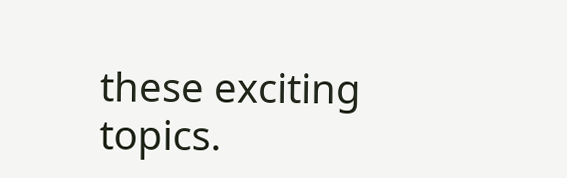these exciting topics.